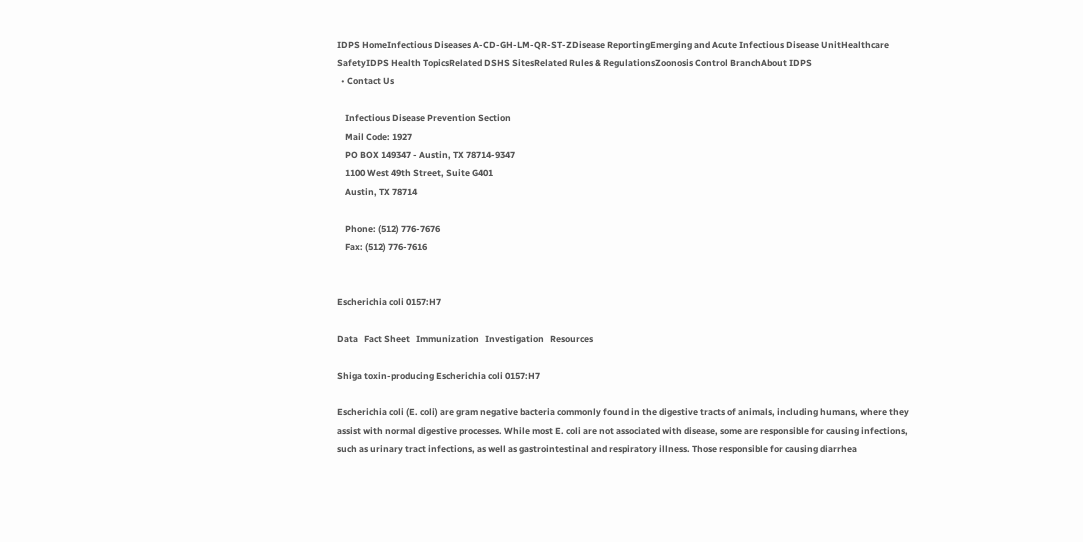IDPS HomeInfectious Diseases A-CD-GH-LM-QR-ST-ZDisease ReportingEmerging and Acute Infectious Disease UnitHealthcare SafetyIDPS Health TopicsRelated DSHS SitesRelated Rules & RegulationsZoonosis Control BranchAbout IDPS
  • Contact Us

    Infectious Disease Prevention Section
    Mail Code: 1927
    PO BOX 149347 - Austin, TX 78714-9347
    1100 West 49th Street, Suite G401
    Austin, TX 78714

    Phone: (512) 776-7676
    Fax: (512) 776-7616


Escherichia coli 0157:H7

Data   Fact Sheet   Immunization   Investigation   Resources

Shiga toxin-producing Escherichia coli 0157:H7

Escherichia coli (E. coli) are gram negative bacteria commonly found in the digestive tracts of animals, including humans, where they assist with normal digestive processes. While most E. coli are not associated with disease, some are responsible for causing infections, such as urinary tract infections, as well as gastrointestinal and respiratory illness. Those responsible for causing diarrhea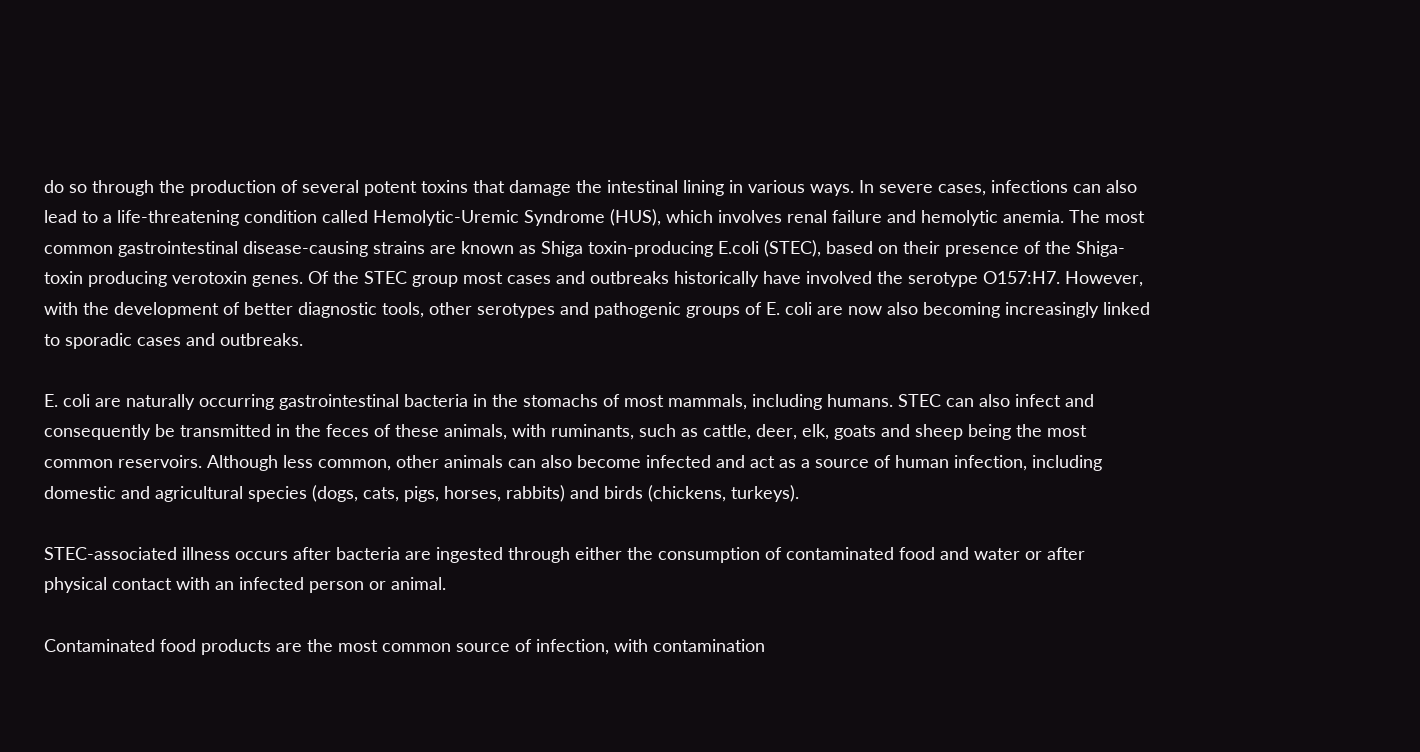do so through the production of several potent toxins that damage the intestinal lining in various ways. In severe cases, infections can also lead to a life-threatening condition called Hemolytic-Uremic Syndrome (HUS), which involves renal failure and hemolytic anemia. The most common gastrointestinal disease-causing strains are known as Shiga toxin-producing E.coli (STEC), based on their presence of the Shiga-toxin producing verotoxin genes. Of the STEC group most cases and outbreaks historically have involved the serotype O157:H7. However, with the development of better diagnostic tools, other serotypes and pathogenic groups of E. coli are now also becoming increasingly linked to sporadic cases and outbreaks.

E. coli are naturally occurring gastrointestinal bacteria in the stomachs of most mammals, including humans. STEC can also infect and consequently be transmitted in the feces of these animals, with ruminants, such as cattle, deer, elk, goats and sheep being the most common reservoirs. Although less common, other animals can also become infected and act as a source of human infection, including domestic and agricultural species (dogs, cats, pigs, horses, rabbits) and birds (chickens, turkeys).

STEC-associated illness occurs after bacteria are ingested through either the consumption of contaminated food and water or after physical contact with an infected person or animal.

Contaminated food products are the most common source of infection, with contamination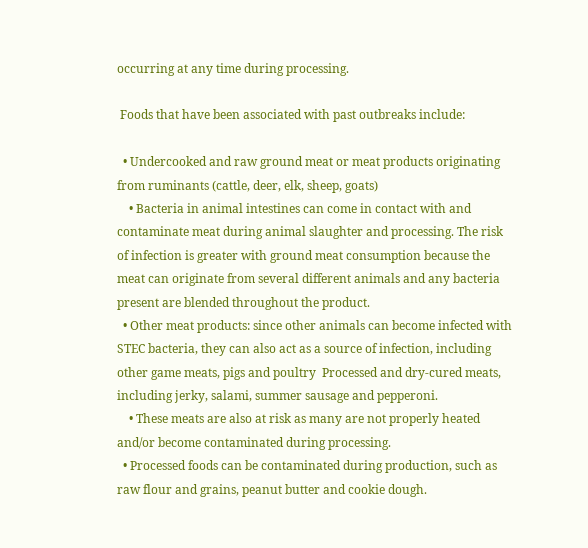occurring at any time during processing.

 Foods that have been associated with past outbreaks include:

  • Undercooked and raw ground meat or meat products originating from ruminants (cattle, deer, elk, sheep, goats)
    • Bacteria in animal intestines can come in contact with and contaminate meat during animal slaughter and processing. The risk of infection is greater with ground meat consumption because the meat can originate from several different animals and any bacteria present are blended throughout the product.
  • Other meat products: since other animals can become infected with STEC bacteria, they can also act as a source of infection, including other game meats, pigs and poultry  Processed and dry-cured meats, including jerky, salami, summer sausage and pepperoni.
    • These meats are also at risk as many are not properly heated and/or become contaminated during processing.
  • Processed foods can be contaminated during production, such as raw flour and grains, peanut butter and cookie dough.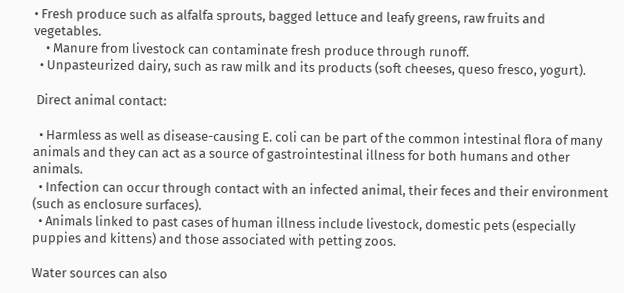• Fresh produce such as alfalfa sprouts, bagged lettuce and leafy greens, raw fruits and vegetables.
    • Manure from livestock can contaminate fresh produce through runoff.
  • Unpasteurized dairy, such as raw milk and its products (soft cheeses, queso fresco, yogurt).

 Direct animal contact:

  • Harmless as well as disease-causing E. coli can be part of the common intestinal flora of many animals and they can act as a source of gastrointestinal illness for both humans and other animals.
  • Infection can occur through contact with an infected animal, their feces and their environment (such as enclosure surfaces).
  • Animals linked to past cases of human illness include livestock, domestic pets (especially puppies and kittens) and those associated with petting zoos.

Water sources can also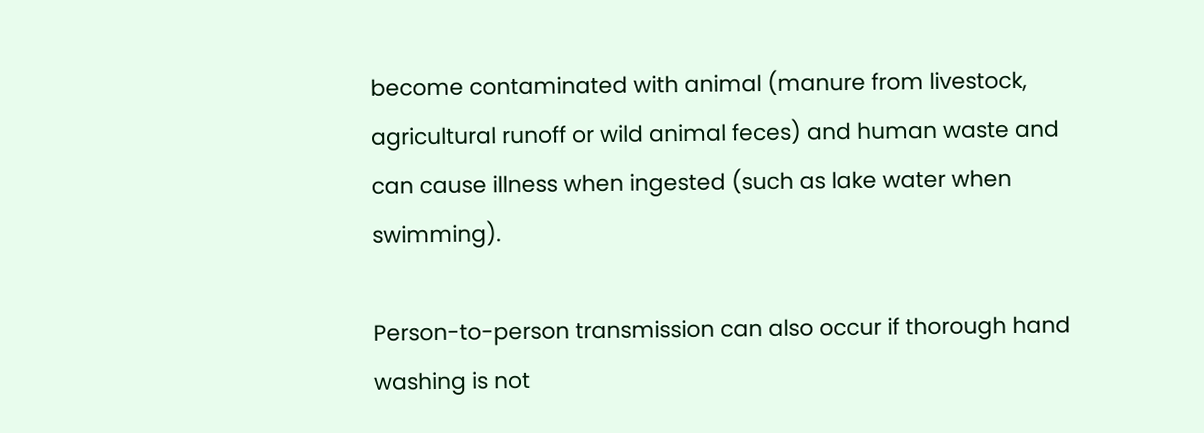become contaminated with animal (manure from livestock, agricultural runoff or wild animal feces) and human waste and can cause illness when ingested (such as lake water when swimming).

Person-to-person transmission can also occur if thorough hand washing is not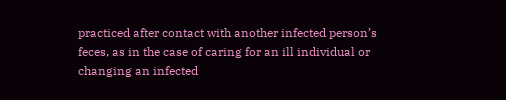practiced after contact with another infected person’s feces, as in the case of caring for an ill individual or changing an infected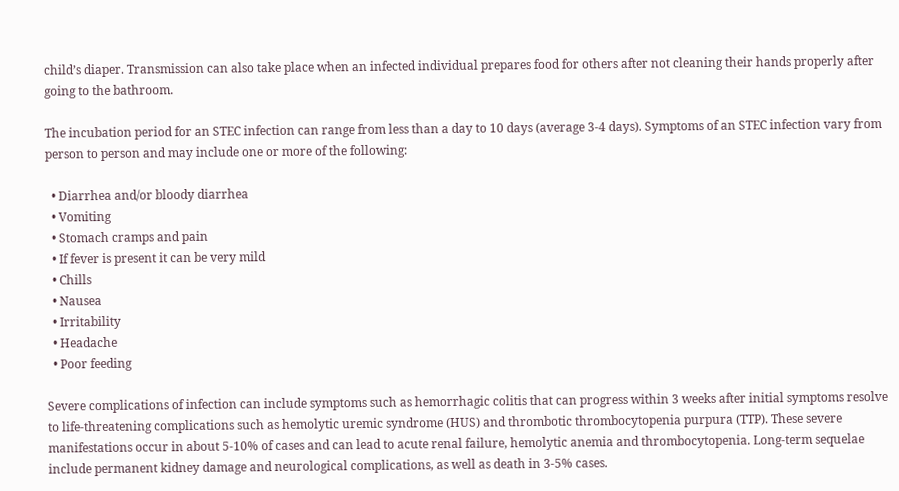child’s diaper. Transmission can also take place when an infected individual prepares food for others after not cleaning their hands properly after going to the bathroom.

The incubation period for an STEC infection can range from less than a day to 10 days (average 3-4 days). Symptoms of an STEC infection vary from person to person and may include one or more of the following:

  • Diarrhea and/or bloody diarrhea
  • Vomiting
  • Stomach cramps and pain
  • If fever is present it can be very mild
  • Chills
  • Nausea
  • Irritability
  • Headache
  • Poor feeding

Severe complications of infection can include symptoms such as hemorrhagic colitis that can progress within 3 weeks after initial symptoms resolve to life-threatening complications such as hemolytic uremic syndrome (HUS) and thrombotic thrombocytopenia purpura (TTP). These severe manifestations occur in about 5-10% of cases and can lead to acute renal failure, hemolytic anemia and thrombocytopenia. Long-term sequelae include permanent kidney damage and neurological complications, as well as death in 3-5% cases.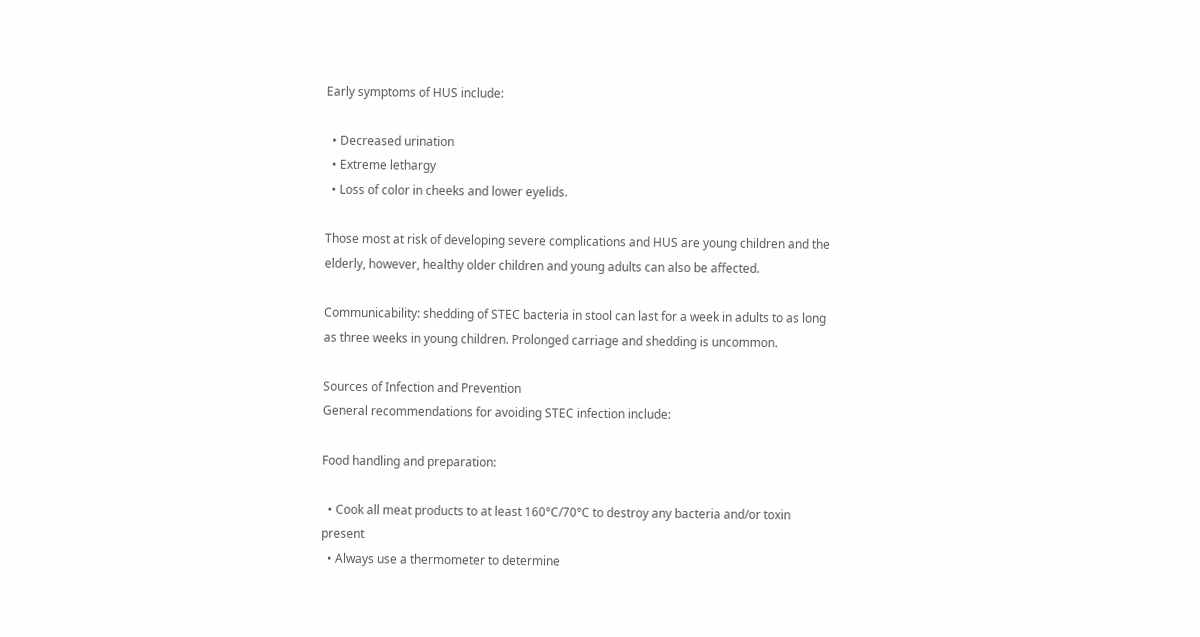Early symptoms of HUS include:

  • Decreased urination
  • Extreme lethargy
  • Loss of color in cheeks and lower eyelids.

Those most at risk of developing severe complications and HUS are young children and the elderly, however, healthy older children and young adults can also be affected.

Communicability: shedding of STEC bacteria in stool can last for a week in adults to as long as three weeks in young children. Prolonged carriage and shedding is uncommon.

Sources of Infection and Prevention
General recommendations for avoiding STEC infection include:

Food handling and preparation:

  • Cook all meat products to at least 160°C/70°C to destroy any bacteria and/or toxin present
  • Always use a thermometer to determine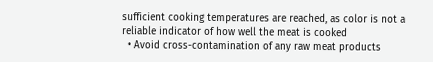sufficient cooking temperatures are reached, as color is not a reliable indicator of how well the meat is cooked
  • Avoid cross-contamination of any raw meat products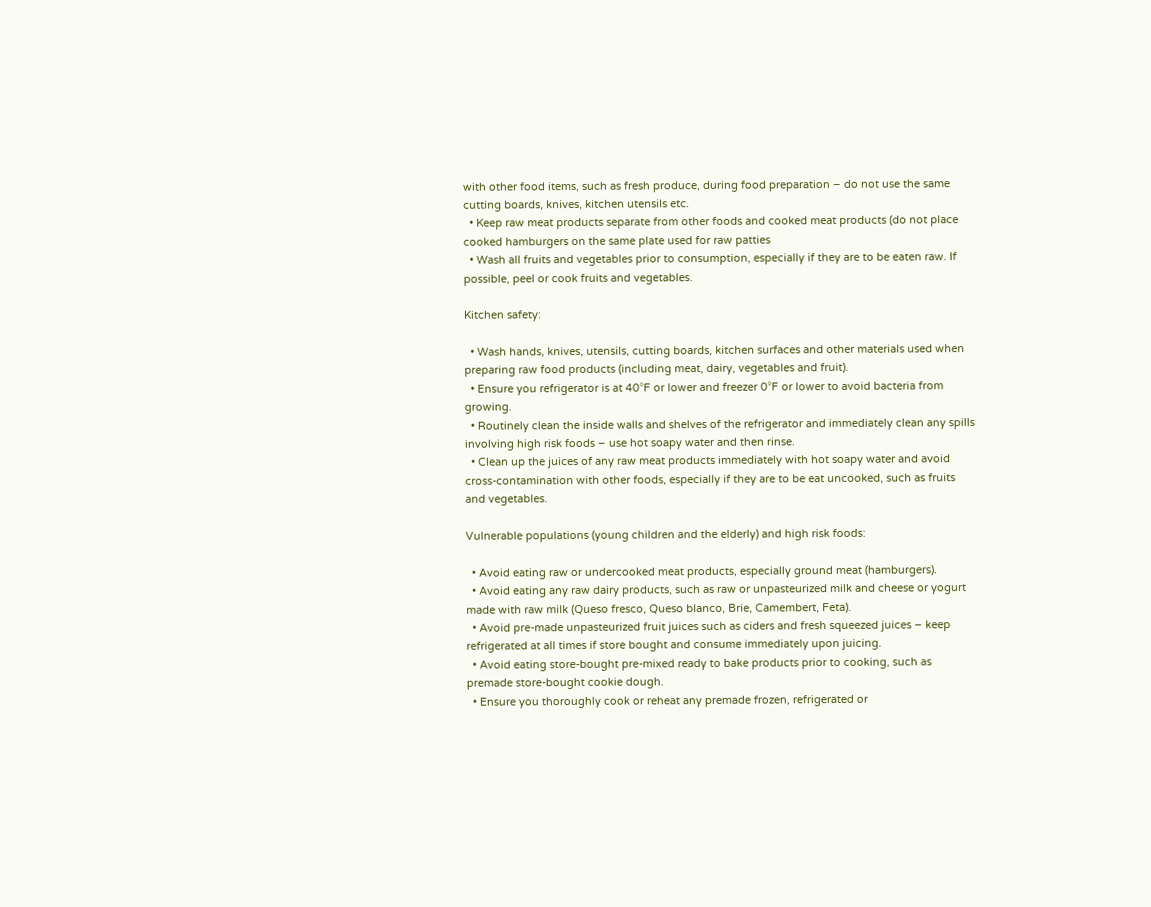with other food items, such as fresh produce, during food preparation – do not use the same cutting boards, knives, kitchen utensils etc.
  • Keep raw meat products separate from other foods and cooked meat products (do not place cooked hamburgers on the same plate used for raw patties
  • Wash all fruits and vegetables prior to consumption, especially if they are to be eaten raw. If possible, peel or cook fruits and vegetables.

Kitchen safety:

  • Wash hands, knives, utensils, cutting boards, kitchen surfaces and other materials used when preparing raw food products (including meat, dairy, vegetables and fruit).
  • Ensure you refrigerator is at 40°F or lower and freezer 0°F or lower to avoid bacteria from growing.
  • Routinely clean the inside walls and shelves of the refrigerator and immediately clean any spills involving high risk foods – use hot soapy water and then rinse.
  • Clean up the juices of any raw meat products immediately with hot soapy water and avoid cross-contamination with other foods, especially if they are to be eat uncooked, such as fruits and vegetables.

Vulnerable populations (young children and the elderly) and high risk foods:

  • Avoid eating raw or undercooked meat products, especially ground meat (hamburgers).
  • Avoid eating any raw dairy products, such as raw or unpasteurized milk and cheese or yogurt made with raw milk (Queso fresco, Queso blanco, Brie, Camembert, Feta).
  • Avoid pre-made unpasteurized fruit juices such as ciders and fresh squeezed juices – keep refrigerated at all times if store bought and consume immediately upon juicing.
  • Avoid eating store-bought pre-mixed ready to bake products prior to cooking, such as premade store-bought cookie dough.
  • Ensure you thoroughly cook or reheat any premade frozen, refrigerated or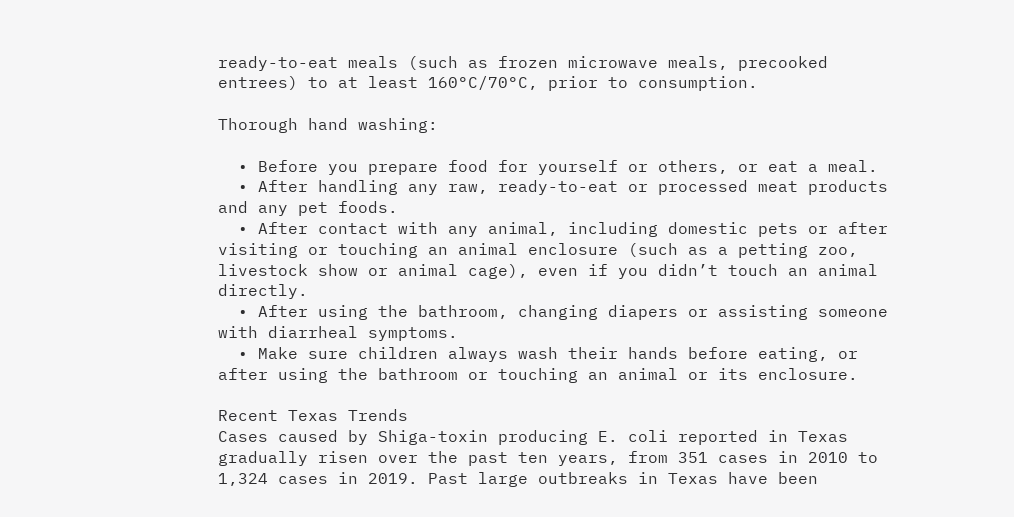ready-to-eat meals (such as frozen microwave meals, precooked entrees) to at least 160°C/70°C, prior to consumption.

Thorough hand washing:

  • Before you prepare food for yourself or others, or eat a meal.
  • After handling any raw, ready-to-eat or processed meat products and any pet foods.
  • After contact with any animal, including domestic pets or after visiting or touching an animal enclosure (such as a petting zoo, livestock show or animal cage), even if you didn’t touch an animal directly.
  • After using the bathroom, changing diapers or assisting someone with diarrheal symptoms.
  • Make sure children always wash their hands before eating, or after using the bathroom or touching an animal or its enclosure.

Recent Texas Trends
Cases caused by Shiga-toxin producing E. coli reported in Texas gradually risen over the past ten years, from 351 cases in 2010 to 1,324 cases in 2019. Past large outbreaks in Texas have been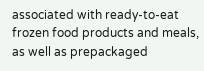associated with ready-to-eat frozen food products and meals, as well as prepackaged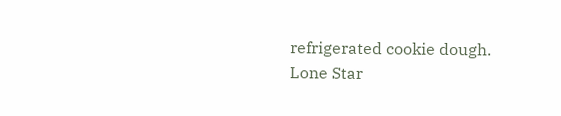refrigerated cookie dough.
Lone Star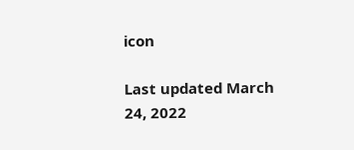icon

Last updated March 24, 2022